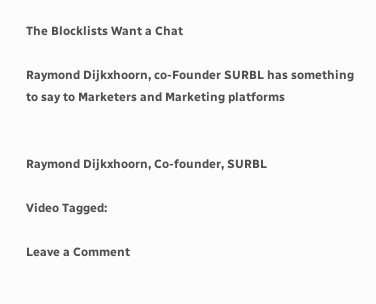The Blocklists Want a Chat

Raymond Dijkxhoorn, co-Founder SURBL has something to say to Marketers and Marketing platforms


Raymond Dijkxhoorn, Co-founder, SURBL

Video Tagged:

Leave a Comment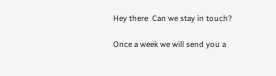Hey there  Can we stay in touch?

Once a week we will send you a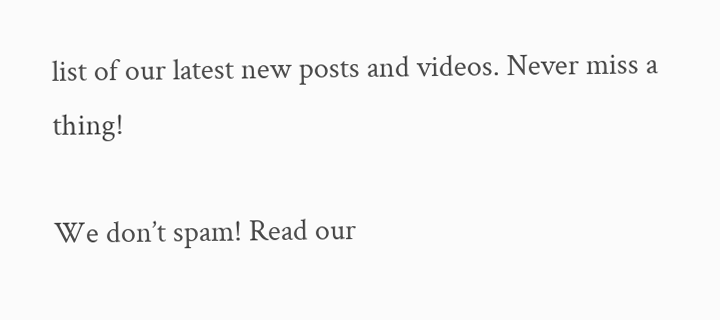list of our latest new posts and videos. Never miss a thing!

We don’t spam! Read our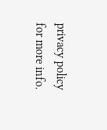privacy policy for more info.